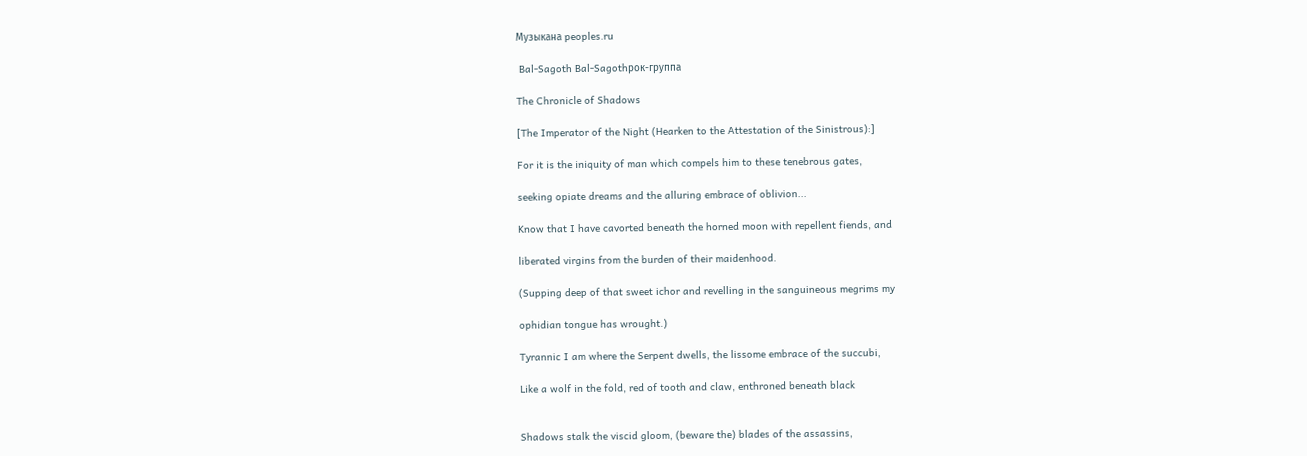Музыкана peoples.ru

 Bal-Sagoth Bal-Sagothрок-группа

The Chronicle of Shadows

[The Imperator of the Night (Hearken to the Attestation of the Sinistrous):]

For it is the iniquity of man which compels him to these tenebrous gates,

seeking opiate dreams and the alluring embrace of oblivion...

Know that I have cavorted beneath the horned moon with repellent fiends, and

liberated virgins from the burden of their maidenhood.

(Supping deep of that sweet ichor and revelling in the sanguineous megrims my

ophidian tongue has wrought.)

Tyrannic I am where the Serpent dwells, the lissome embrace of the succubi,

Like a wolf in the fold, red of tooth and claw, enthroned beneath black


Shadows stalk the viscid gloom, (beware the) blades of the assassins,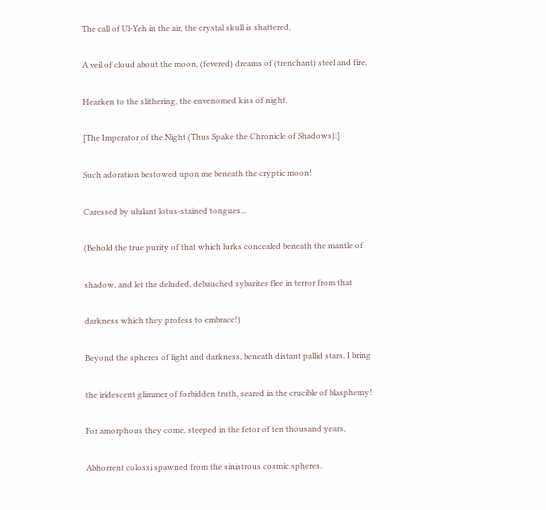The call of Ul-Yeh in the air, the crystal skull is shattered,

A veil of cloud about the moon, (fevered) dreams of (trenchant) steel and fire,

Hearken to the slithering, the envenomed kiss of night.

[The Imperator of the Night (Thus Spake the Chronicle of Shadows):]

Such adoration bestowed upon me beneath the cryptic moon!

Caressed by ululant lotus-stained tongues...

(Behold the true purity of that which lurks concealed beneath the mantle of

shadow, and let the deluded, debauched sybarites flee in terror from that

darkness which they profess to embrace!)

Beyond the spheres of light and darkness, beneath distant pallid stars, I bring

the iridescent glimmer of forbidden truth, seared in the crucible of blasphemy!

For amorphous they come, steeped in the fetor of ten thousand years,

Abhorrent colossi spawned from the sinistrous cosmic spheres.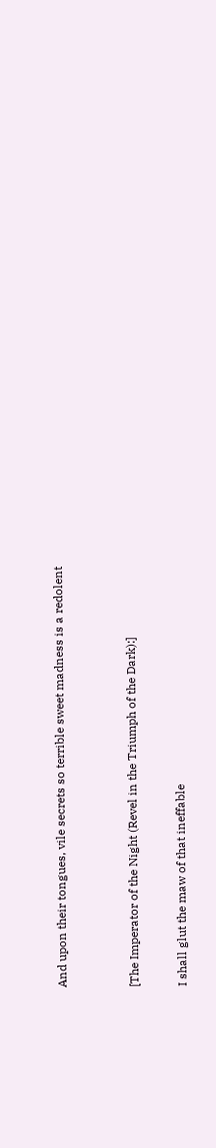And upon their tongues, vile secrets so terrible sweet madness is a redolent


[The Imperator of the Night (Revel in the Triumph of the Dark):]

I shall glut the maw of that ineffable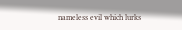nameless evil which lurks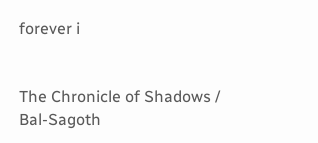forever i


The Chronicle of Shadows / Bal-Sagoth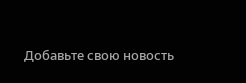Добавьте свою новость